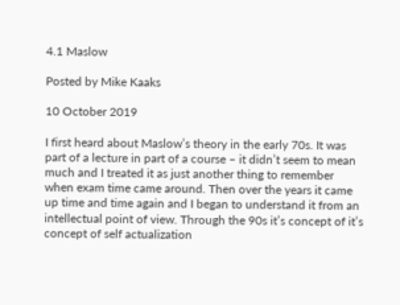4.1 Maslow

Posted by Mike Kaaks

10 October 2019

I first heard about Maslow’s theory in the early 70s. It was part of a lecture in part of a course – it didn’t seem to mean much and I treated it as just another thing to remember when exam time came around. Then over the years it came up time and time again and I began to understand it from an intellectual point of view. Through the 90s it’s concept of it’s concept of self actualization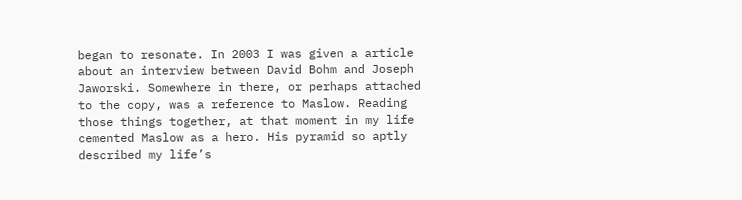began to resonate. In 2003 I was given a article about an interview between David Bohm and Joseph Jaworski. Somewhere in there, or perhaps attached to the copy, was a reference to Maslow. Reading those things together, at that moment in my life cemented Maslow as a hero. His pyramid so aptly described my life’s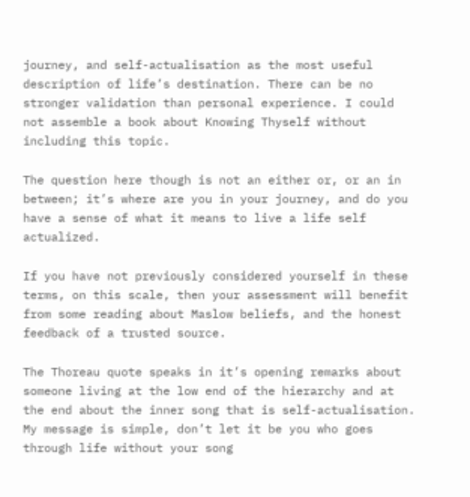journey, and self-actualisation as the most useful description of life’s destination. There can be no stronger validation than personal experience. I could not assemble a book about Knowing Thyself without including this topic.

The question here though is not an either or, or an in between; it’s where are you in your journey, and do you have a sense of what it means to live a life self actualized.

If you have not previously considered yourself in these terms, on this scale, then your assessment will benefit from some reading about Maslow beliefs, and the honest feedback of a trusted source.

The Thoreau quote speaks in it’s opening remarks about someone living at the low end of the hierarchy and at the end about the inner song that is self-actualisation. My message is simple, don’t let it be you who goes through life without your song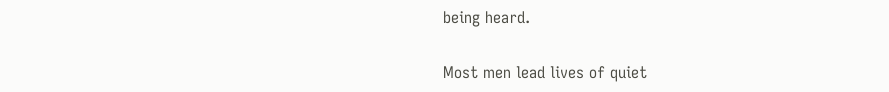being heard.

Most men lead lives of quiet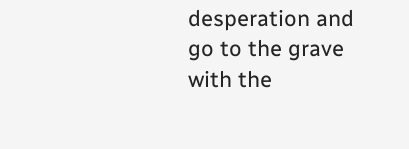desperation and go to the grave with the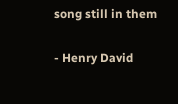song still in them

- Henry David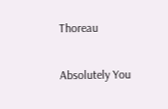Thoreau

Absolutely You